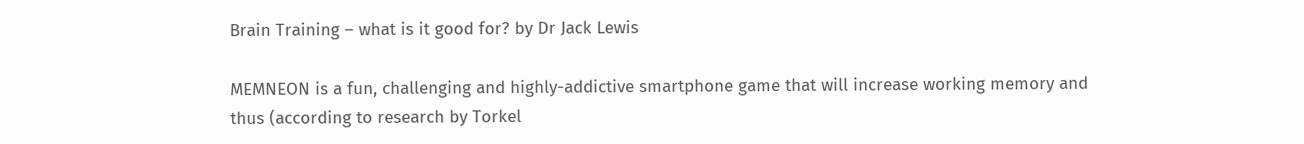Brain Training – what is it good for? by Dr Jack Lewis

MEMNEON is a fun, challenging and highly-addictive smartphone game that will increase working memory and thus (according to research by Torkel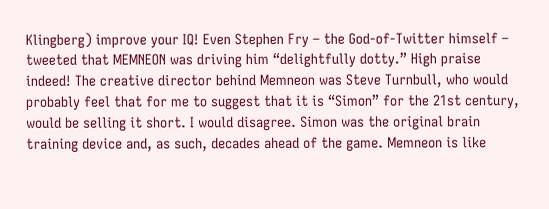Klingberg) improve your IQ! Even Stephen Fry – the God-of-Twitter himself – tweeted that MEMNEON was driving him “delightfully dotty.” High praise indeed! The creative director behind Memneon was Steve Turnbull, who would probably feel that for me to suggest that it is “Simon” for the 21st century, would be selling it short. I would disagree. Simon was the original brain training device and, as such, decades ahead of the game. Memneon is like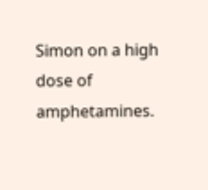Simon on a high dose of amphetamines.